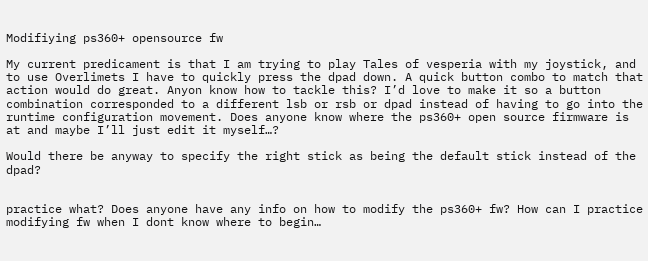Modifiying ps360+ opensource fw

My current predicament is that I am trying to play Tales of vesperia with my joystick, and to use Overlimets I have to quickly press the dpad down. A quick button combo to match that action would do great. Anyon know how to tackle this? I’d love to make it so a button combination corresponded to a different lsb or rsb or dpad instead of having to go into the runtime configuration movement. Does anyone know where the ps360+ open source firmware is at and maybe I’ll just edit it myself…?

Would there be anyway to specify the right stick as being the default stick instead of the dpad?


practice what? Does anyone have any info on how to modify the ps360+ fw? How can I practice modifying fw when I dont know where to begin…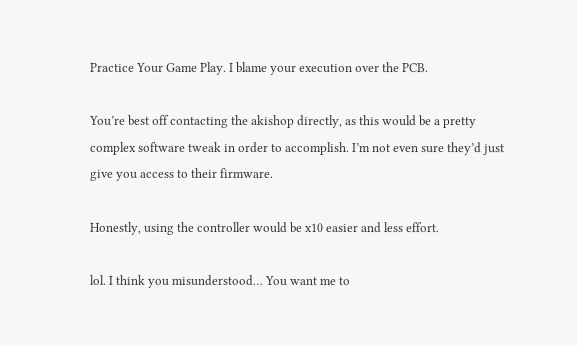Practice Your Game Play. I blame your execution over the PCB.

You’re best off contacting the akishop directly, as this would be a pretty complex software tweak in order to accomplish. I’m not even sure they’d just give you access to their firmware.

Honestly, using the controller would be x10 easier and less effort.

lol. I think you misunderstood… You want me to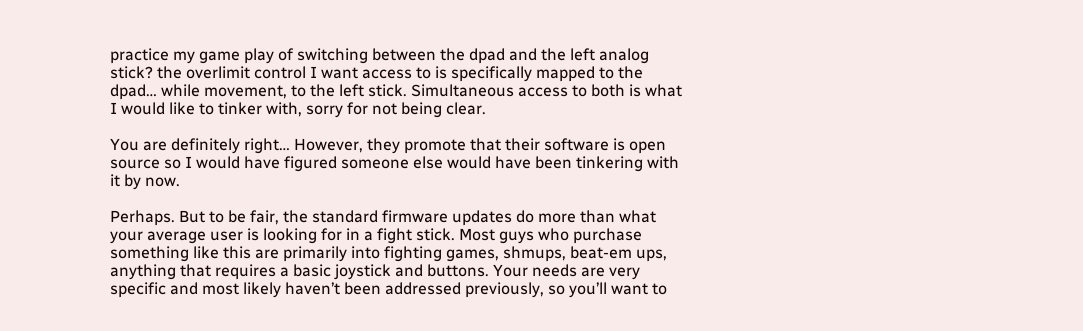practice my game play of switching between the dpad and the left analog stick? the overlimit control I want access to is specifically mapped to the dpad… while movement, to the left stick. Simultaneous access to both is what I would like to tinker with, sorry for not being clear.

You are definitely right… However, they promote that their software is open source so I would have figured someone else would have been tinkering with it by now.

Perhaps. But to be fair, the standard firmware updates do more than what your average user is looking for in a fight stick. Most guys who purchase something like this are primarily into fighting games, shmups, beat-em ups, anything that requires a basic joystick and buttons. Your needs are very specific and most likely haven’t been addressed previously, so you’ll want to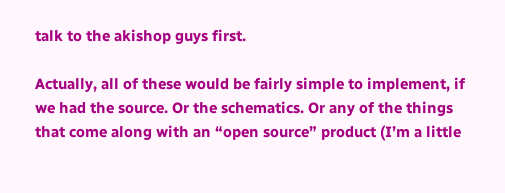talk to the akishop guys first.

Actually, all of these would be fairly simple to implement, if we had the source. Or the schematics. Or any of the things that come along with an “open source” product (I’m a little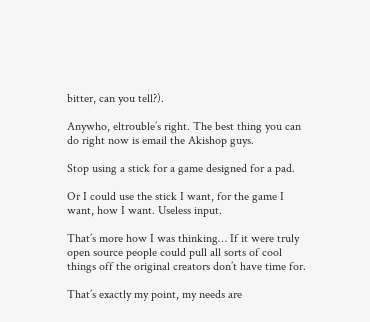bitter, can you tell?).

Anywho, eltrouble’s right. The best thing you can do right now is email the Akishop guys.

Stop using a stick for a game designed for a pad.

Or I could use the stick I want, for the game I want, how I want. Useless input.

That’s more how I was thinking… If it were truly open source people could pull all sorts of cool things off the original creators don’t have time for.

That’s exactly my point, my needs are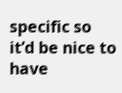specific so it’d be nice to have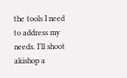the tools I need to address my needs. I’ll shoot akishop a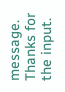message. Thanks for the input.